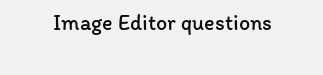Image Editor questions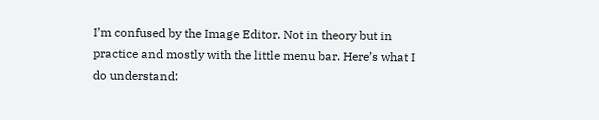I’m confused by the Image Editor. Not in theory but in practice and mostly with the little menu bar. Here’s what I do understand: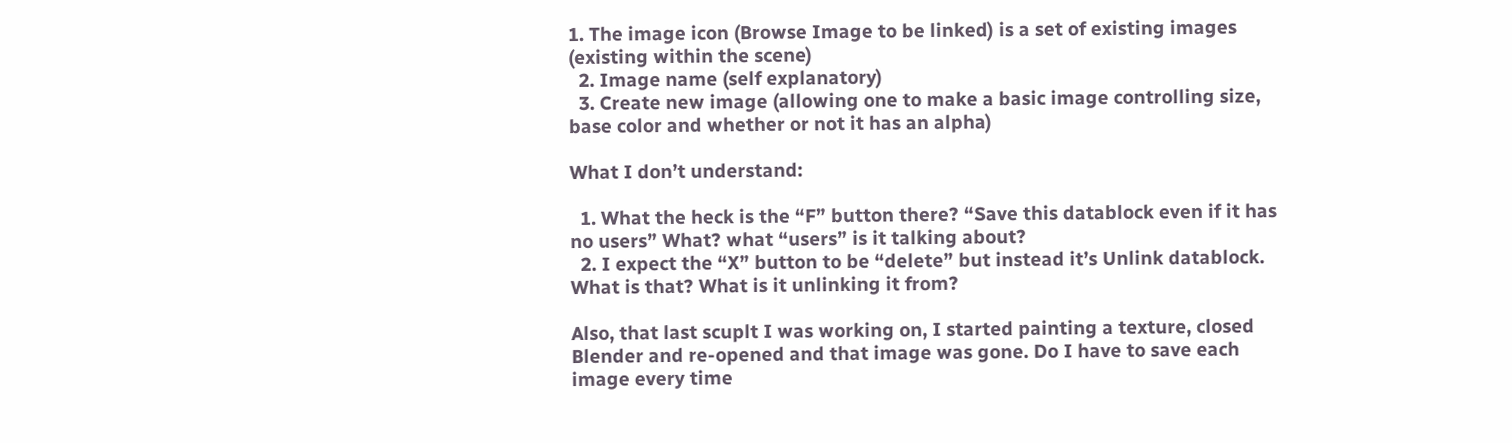1. The image icon (Browse Image to be linked) is a set of existing images (existing within the scene)
  2. Image name (self explanatory)
  3. Create new image (allowing one to make a basic image controlling size, base color and whether or not it has an alpha)

What I don’t understand:

  1. What the heck is the “F” button there? “Save this datablock even if it has no users” What? what “users” is it talking about?
  2. I expect the “X” button to be “delete” but instead it’s Unlink datablock. What is that? What is it unlinking it from?

Also, that last scuplt I was working on, I started painting a texture, closed Blender and re-opened and that image was gone. Do I have to save each image every time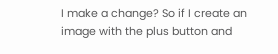I make a change? So if I create an image with the plus button and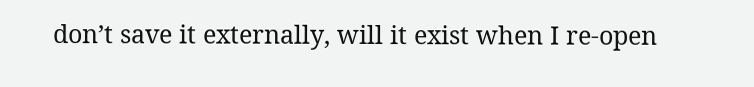don’t save it externally, will it exist when I re-open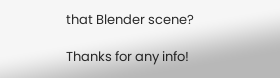that Blender scene?

Thanks for any info!